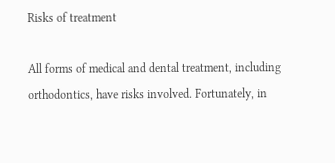Risks of treatment

All forms of medical and dental treatment, including orthodontics, have risks involved. Fortunately, in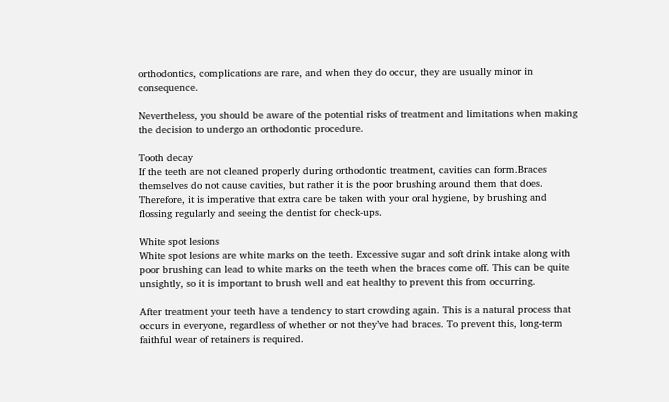orthodontics, complications are rare, and when they do occur, they are usually minor in consequence.

Nevertheless, you should be aware of the potential risks of treatment and limitations when making the decision to undergo an orthodontic procedure.

Tooth decay
If the teeth are not cleaned properly during orthodontic treatment, cavities can form.Braces themselves do not cause cavities, but rather it is the poor brushing around them that does. Therefore, it is imperative that extra care be taken with your oral hygiene, by brushing and flossing regularly and seeing the dentist for check-ups.

White spot lesions
White spot lesions are white marks on the teeth. Excessive sugar and soft drink intake along with poor brushing can lead to white marks on the teeth when the braces come off. This can be quite unsightly, so it is important to brush well and eat healthy to prevent this from occurring.

After treatment your teeth have a tendency to start crowding again. This is a natural process that occurs in everyone, regardless of whether or not they’ve had braces. To prevent this, long-term faithful wear of retainers is required.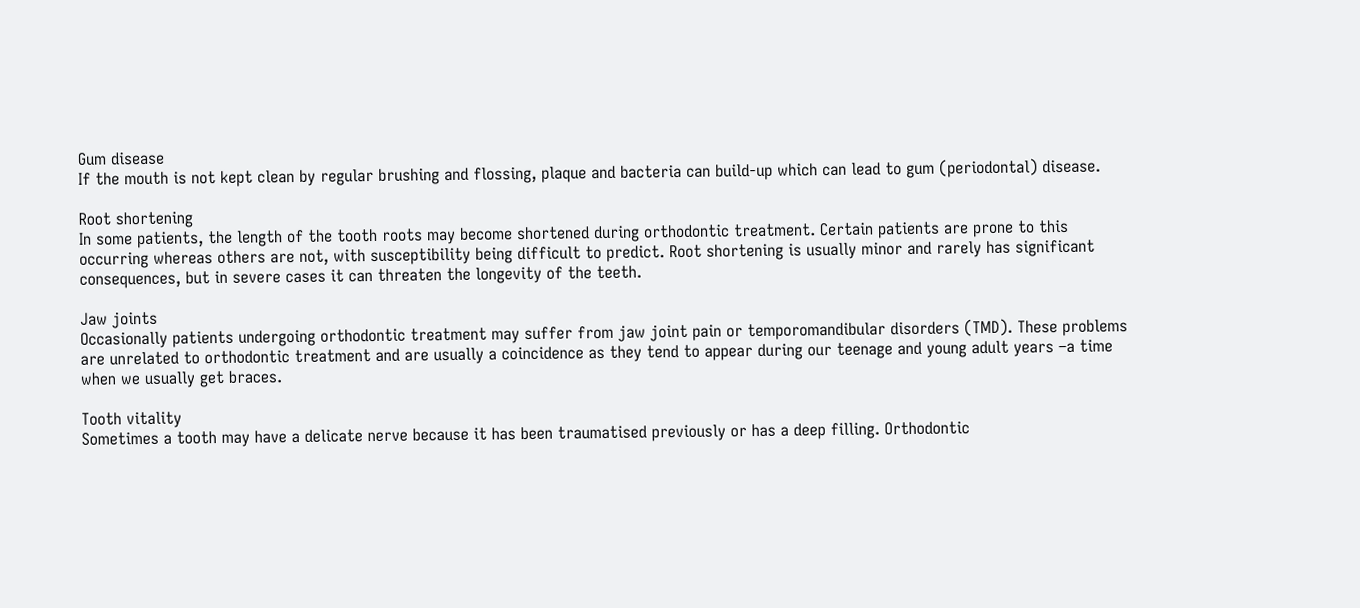Gum disease
If the mouth is not kept clean by regular brushing and flossing, plaque and bacteria can build-up which can lead to gum (periodontal) disease.

Root shortening
In some patients, the length of the tooth roots may become shortened during orthodontic treatment. Certain patients are prone to this occurring whereas others are not, with susceptibility being difficult to predict. Root shortening is usually minor and rarely has significant consequences, but in severe cases it can threaten the longevity of the teeth.

Jaw joints
Occasionally patients undergoing orthodontic treatment may suffer from jaw joint pain or temporomandibular disorders (TMD). These problems are unrelated to orthodontic treatment and are usually a coincidence as they tend to appear during our teenage and young adult years –a time when we usually get braces.

Tooth vitality
Sometimes a tooth may have a delicate nerve because it has been traumatised previously or has a deep filling. Orthodontic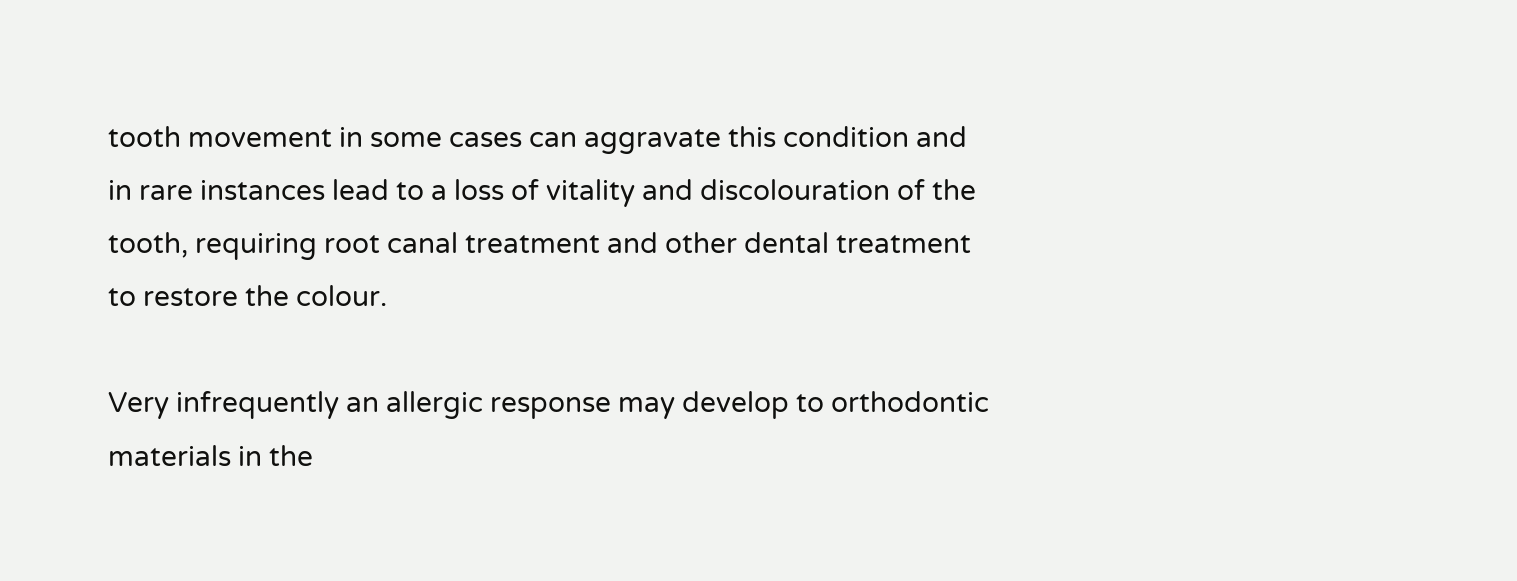tooth movement in some cases can aggravate this condition and in rare instances lead to a loss of vitality and discolouration of the tooth, requiring root canal treatment and other dental treatment to restore the colour.

Very infrequently an allergic response may develop to orthodontic materials in the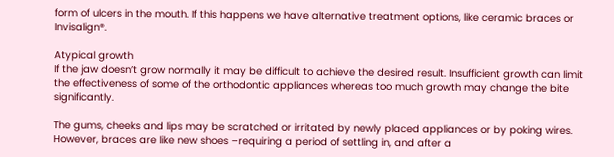form of ulcers in the mouth. If this happens we have alternative treatment options, like ceramic braces or Invisalign®.

Atypical growth
If the jaw doesn’t grow normally it may be difficult to achieve the desired result. Insufficient growth can limit the effectiveness of some of the orthodontic appliances whereas too much growth may change the bite significantly.

The gums, cheeks and lips may be scratched or irritated by newly placed appliances or by poking wires. However, braces are like new shoes –requiring a period of settling in, and after a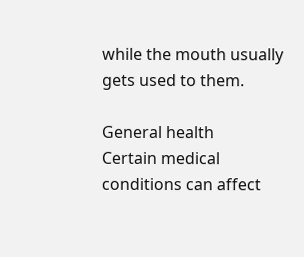while the mouth usually gets used to them.

General health
Certain medical conditions can affect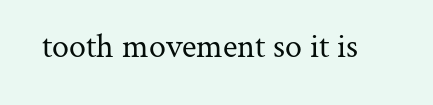tooth movement so it is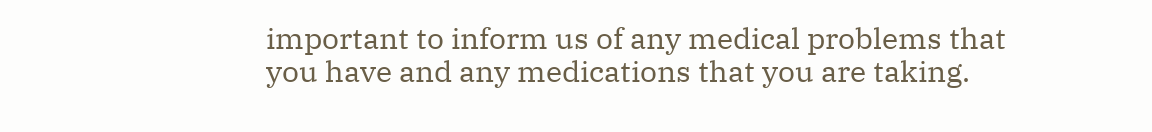important to inform us of any medical problems that you have and any medications that you are taking.